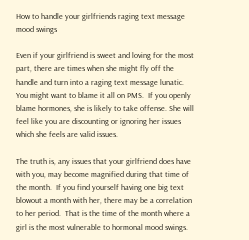How to handle your girlfriends raging text message mood swings

Even if your girlfriend is sweet and loving for the most part, there are times when she might fly off the handle and turn into a raging text message lunatic.  You might want to blame it all on PMS.  If you openly blame hormones, she is likely to take offense. She will feel like you are discounting or ignoring her issues which she feels are valid issues.

The truth is, any issues that your girlfriend does have with you, may become magnified during that time of the month.  If you find yourself having one big text blowout a month with her, there may be a correlation to her period.  That is the time of the month where a girl is the most vulnerable to hormonal mood swings.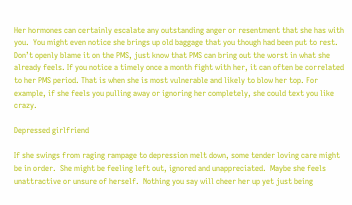Her hormones can certainly escalate any outstanding anger or resentment that she has with you.  You might even notice she brings up old baggage that you though had been put to rest. Don’t openly blame it on the PMS, just know that PMS can bring out the worst in what she already feels. If you notice a timely once a month fight with her, it can often be correlated to her PMS period. That is when she is most vulnerable and likely to blow her top. For example, if she feels you pulling away or ignoring her completely, she could text you like crazy.

Depressed girlfriend

If she swings from raging rampage to depression melt down, some tender loving care might be in order.  She might be feeling left out, ignored and unappreciated.  Maybe she feels unattractive or unsure of herself.  Nothing you say will cheer her up yet just being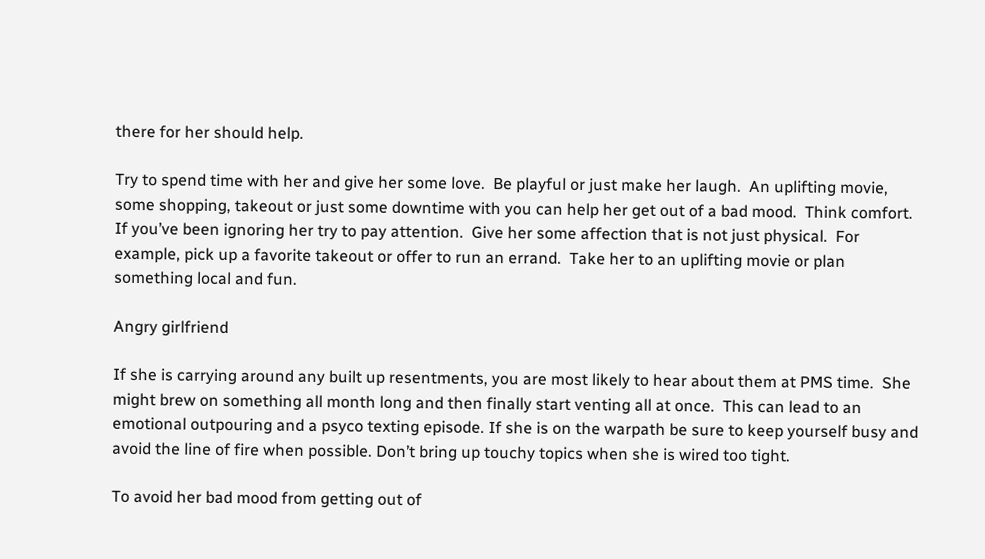there for her should help.

Try to spend time with her and give her some love.  Be playful or just make her laugh.  An uplifting movie, some shopping, takeout or just some downtime with you can help her get out of a bad mood.  Think comfort.  If you’ve been ignoring her try to pay attention.  Give her some affection that is not just physical.  For example, pick up a favorite takeout or offer to run an errand.  Take her to an uplifting movie or plan something local and fun.

Angry girlfriend

If she is carrying around any built up resentments, you are most likely to hear about them at PMS time.  She might brew on something all month long and then finally start venting all at once.  This can lead to an emotional outpouring and a psyco texting episode. If she is on the warpath be sure to keep yourself busy and avoid the line of fire when possible. Don’t bring up touchy topics when she is wired too tight.

To avoid her bad mood from getting out of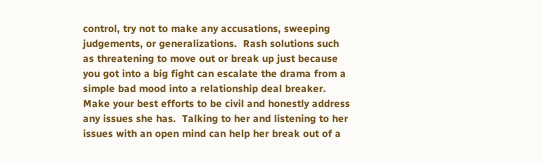control, try not to make any accusations, sweeping judgements, or generalizations.  Rash solutions such as threatening to move out or break up just because you got into a big fight can escalate the drama from a simple bad mood into a relationship deal breaker.  Make your best efforts to be civil and honestly address any issues she has.  Talking to her and listening to her issues with an open mind can help her break out of a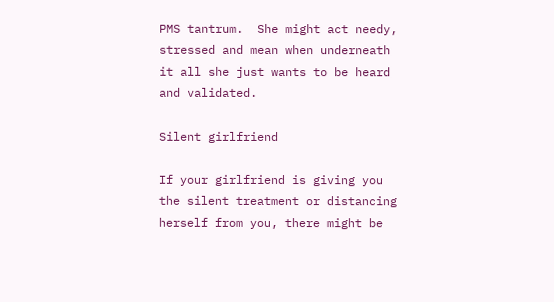PMS tantrum.  She might act needy, stressed and mean when underneath it all she just wants to be heard and validated.

Silent girlfriend

If your girlfriend is giving you the silent treatment or distancing herself from you, there might be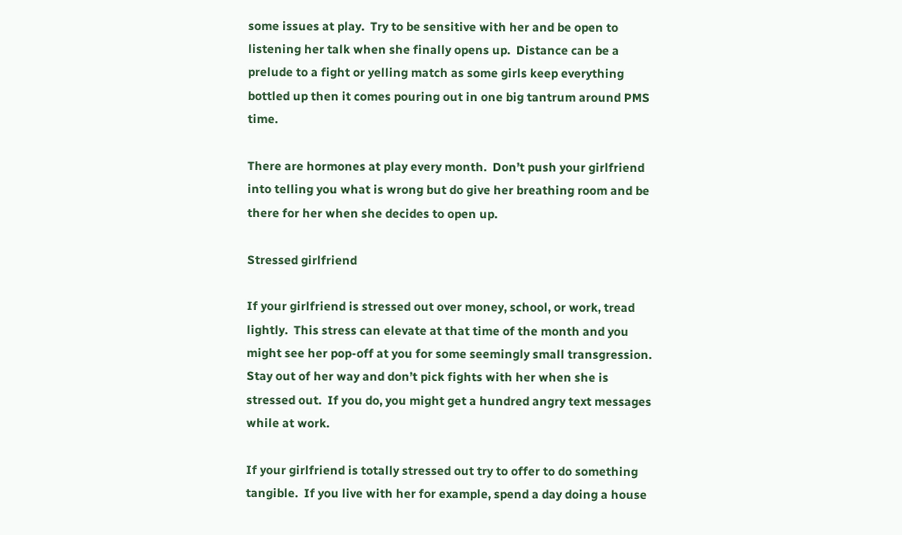some issues at play.  Try to be sensitive with her and be open to listening her talk when she finally opens up.  Distance can be a prelude to a fight or yelling match as some girls keep everything bottled up then it comes pouring out in one big tantrum around PMS time.

There are hormones at play every month.  Don’t push your girlfriend into telling you what is wrong but do give her breathing room and be there for her when she decides to open up.

Stressed girlfriend

If your girlfriend is stressed out over money, school, or work, tread lightly.  This stress can elevate at that time of the month and you might see her pop-off at you for some seemingly small transgression.  Stay out of her way and don’t pick fights with her when she is stressed out.  If you do, you might get a hundred angry text messages while at work.

If your girlfriend is totally stressed out try to offer to do something tangible.  If you live with her for example, spend a day doing a house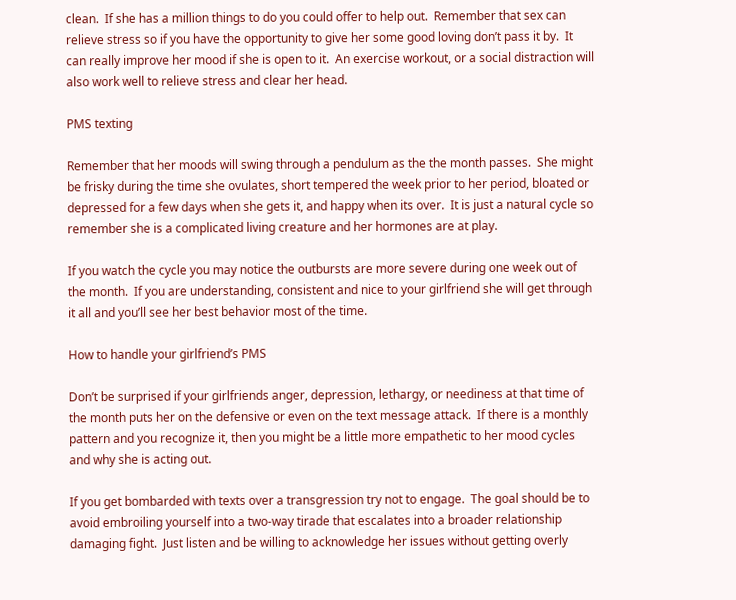clean.  If she has a million things to do you could offer to help out.  Remember that sex can relieve stress so if you have the opportunity to give her some good loving don’t pass it by.  It can really improve her mood if she is open to it.  An exercise workout, or a social distraction will also work well to relieve stress and clear her head.

PMS texting

Remember that her moods will swing through a pendulum as the the month passes.  She might be frisky during the time she ovulates, short tempered the week prior to her period, bloated or depressed for a few days when she gets it, and happy when its over.  It is just a natural cycle so remember she is a complicated living creature and her hormones are at play.

If you watch the cycle you may notice the outbursts are more severe during one week out of the month.  If you are understanding, consistent and nice to your girlfriend she will get through it all and you’ll see her best behavior most of the time.

How to handle your girlfriend’s PMS

Don’t be surprised if your girlfriends anger, depression, lethargy, or neediness at that time of the month puts her on the defensive or even on the text message attack.  If there is a monthly pattern and you recognize it, then you might be a little more empathetic to her mood cycles and why she is acting out.

If you get bombarded with texts over a transgression try not to engage.  The goal should be to avoid embroiling yourself into a two-way tirade that escalates into a broader relationship damaging fight.  Just listen and be willing to acknowledge her issues without getting overly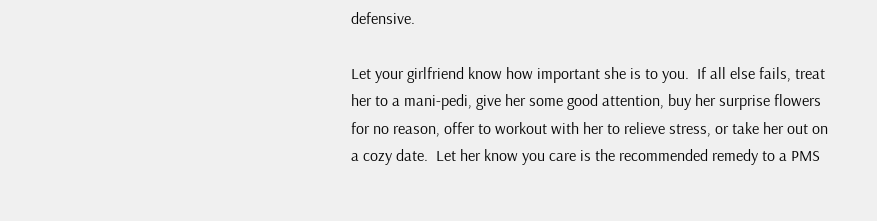defensive.

Let your girlfriend know how important she is to you.  If all else fails, treat her to a mani-pedi, give her some good attention, buy her surprise flowers for no reason, offer to workout with her to relieve stress, or take her out on a cozy date.  Let her know you care is the recommended remedy to a PMS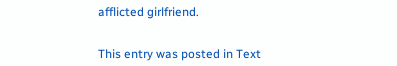afflicted girlfriend.


This entry was posted in Text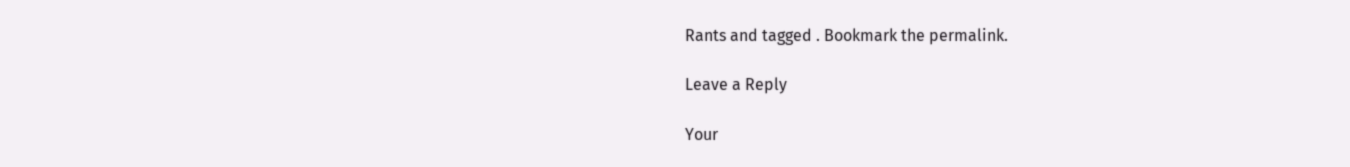Rants and tagged . Bookmark the permalink.

Leave a Reply

Your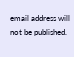email address will not be published.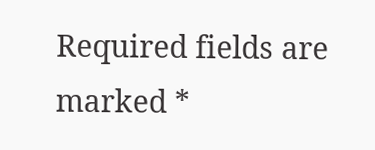Required fields are marked *